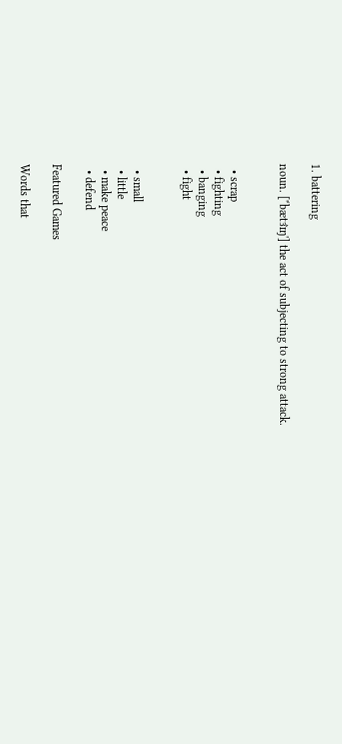1. battering

noun. ['ˈbætɝɪŋ'] the act of subjecting to strong attack.


  • scrap
  • fighting
  • banging
  • fight


  • small
  • little
  • make peace
  • defend

Featured Games

Words that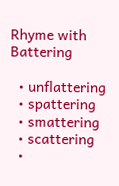Rhyme with Battering

  • unflattering
  • spattering
  • smattering
  • scattering
  •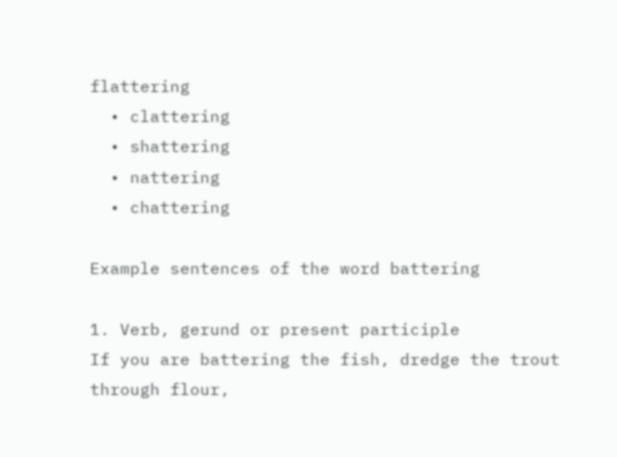flattering
  • clattering
  • shattering
  • nattering
  • chattering

Example sentences of the word battering

1. Verb, gerund or present participle
If you are battering the fish, dredge the trout through flour,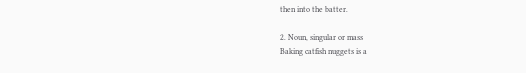then into the batter.

2. Noun, singular or mass
Baking catfish nuggets is a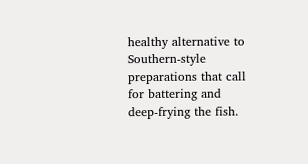healthy alternative to Southern-style preparations that call for battering and deep-frying the fish.